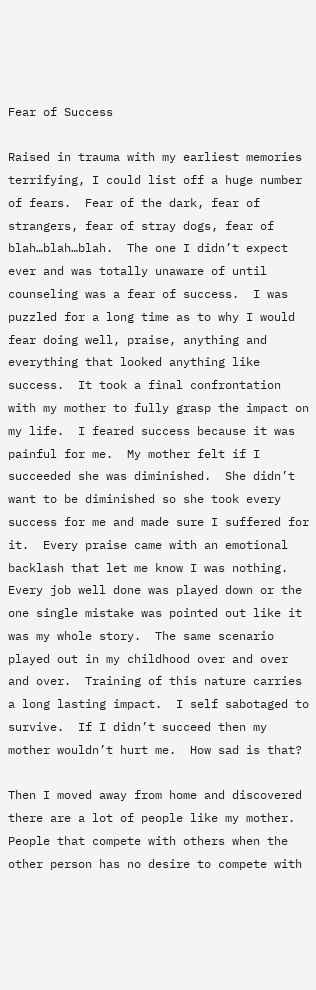Fear of Success

Raised in trauma with my earliest memories terrifying, I could list off a huge number of fears.  Fear of the dark, fear of strangers, fear of stray dogs, fear of blah…blah…blah.  The one I didn’t expect ever and was totally unaware of until counseling was a fear of success.  I was puzzled for a long time as to why I would fear doing well, praise, anything and everything that looked anything like success.  It took a final confrontation with my mother to fully grasp the impact on my life.  I feared success because it was painful for me.  My mother felt if I succeeded she was diminished.  She didn’t want to be diminished so she took every success for me and made sure I suffered for it.  Every praise came with an emotional backlash that let me know I was nothing.  Every job well done was played down or the one single mistake was pointed out like it was my whole story.  The same scenario played out in my childhood over and over and over.  Training of this nature carries a long lasting impact.  I self sabotaged to survive.  If I didn’t succeed then my mother wouldn’t hurt me.  How sad is that?

Then I moved away from home and discovered there are a lot of people like my mother.  People that compete with others when the other person has no desire to compete with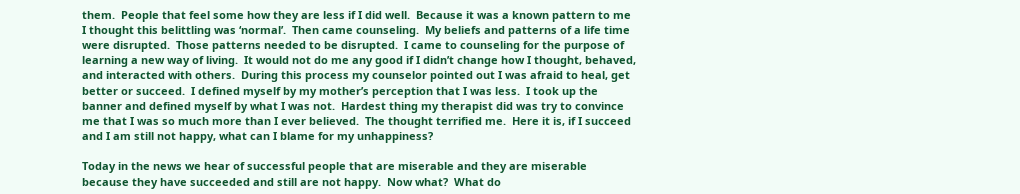them.  People that feel some how they are less if I did well.  Because it was a known pattern to me I thought this belittling was ‘normal’.  Then came counseling.  My beliefs and patterns of a life time were disrupted.  Those patterns needed to be disrupted.  I came to counseling for the purpose of learning a new way of living.  It would not do me any good if I didn’t change how I thought, behaved, and interacted with others.  During this process my counselor pointed out I was afraid to heal, get better or succeed.  I defined myself by my mother’s perception that I was less.  I took up the banner and defined myself by what I was not.  Hardest thing my therapist did was try to convince me that I was so much more than I ever believed.  The thought terrified me.  Here it is, if I succeed and I am still not happy, what can I blame for my unhappiness?

Today in the news we hear of successful people that are miserable and they are miserable because they have succeeded and still are not happy.  Now what?  What do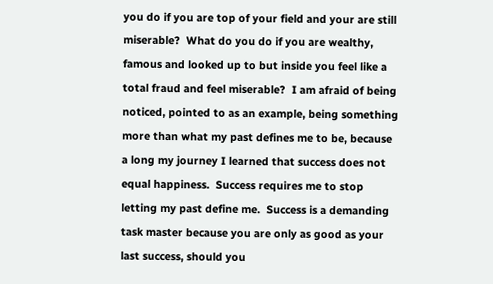you do if you are top of your field and your are still miserable?  What do you do if you are wealthy, famous and looked up to but inside you feel like a total fraud and feel miserable?  I am afraid of being noticed, pointed to as an example, being something more than what my past defines me to be, because a long my journey I learned that success does not equal happiness.  Success requires me to stop letting my past define me.  Success is a demanding task master because you are only as good as your last success, should you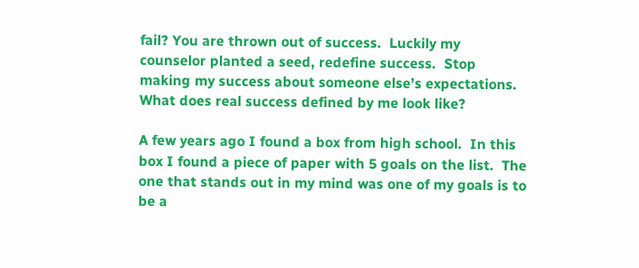fail? You are thrown out of success.  Luckily my counselor planted a seed, redefine success.  Stop making my success about someone else’s expectations.  What does real success defined by me look like?

A few years ago I found a box from high school.  In this box I found a piece of paper with 5 goals on the list.  The one that stands out in my mind was one of my goals is to be a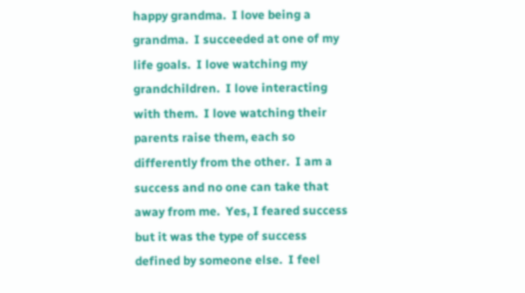happy grandma.  I love being a grandma.  I succeeded at one of my life goals.  I love watching my grandchildren.  I love interacting with them.  I love watching their parents raise them, each so differently from the other.  I am a success and no one can take that away from me.  Yes, I feared success but it was the type of success defined by someone else.  I feel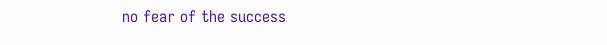no fear of the success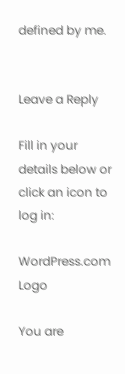defined by me.


Leave a Reply

Fill in your details below or click an icon to log in:

WordPress.com Logo

You are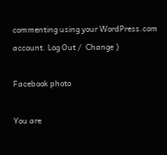commenting using your WordPress.com account. Log Out /  Change )

Facebook photo

You are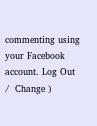commenting using your Facebook account. Log Out /  Change )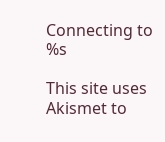Connecting to %s

This site uses Akismet to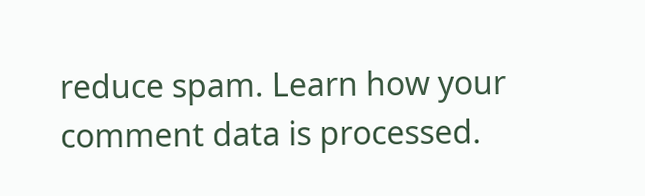reduce spam. Learn how your comment data is processed.